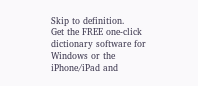Skip to definition.
Get the FREE one-click dictionary software for Windows or the iPhone/iPad and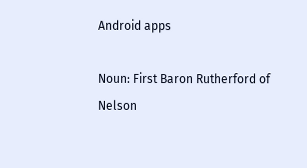Android apps

Noun: First Baron Rutherford of Nelson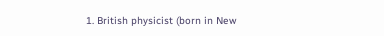1. British physicist (born in New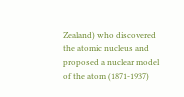Zealand) who discovered the atomic nucleus and proposed a nuclear model of the atom (1871-1937)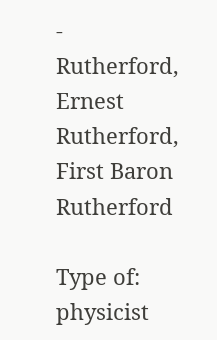- Rutherford, Ernest Rutherford, First Baron Rutherford

Type of: physicist